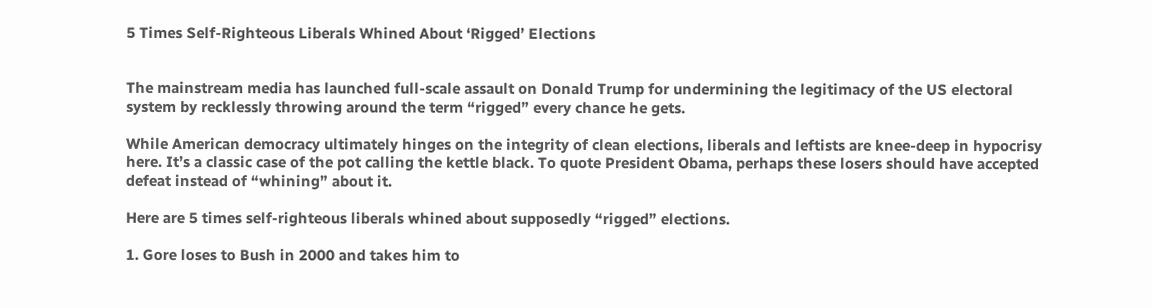5 Times Self-Righteous Liberals Whined About ‘Rigged’ Elections


The mainstream media has launched full-scale assault on Donald Trump for undermining the legitimacy of the US electoral system by recklessly throwing around the term “rigged” every chance he gets.

While American democracy ultimately hinges on the integrity of clean elections, liberals and leftists are knee-deep in hypocrisy here. It’s a classic case of the pot calling the kettle black. To quote President Obama, perhaps these losers should have accepted defeat instead of “whining” about it.

Here are 5 times self-righteous liberals whined about supposedly “rigged” elections.

1. Gore loses to Bush in 2000 and takes him to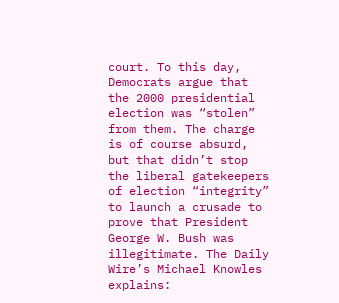court. To this day, Democrats argue that the 2000 presidential election was “stolen” from them. The charge is of course absurd, but that didn’t stop the liberal gatekeepers of election “integrity” to launch a crusade to prove that President George W. Bush was illegitimate. The Daily Wire’s Michael Knowles explains: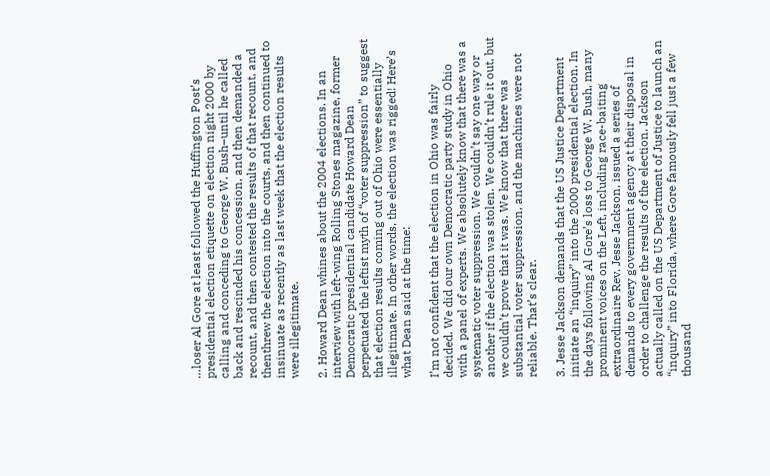…loser Al Gore at least followed the Huffington Post’s presidential election etiquette on election night 2000 by calling and conceding to George W. Bush–until he called back and rescinded his concession, and then demanded a recount, and then contested the results of that recount, and thenthrew the election into the courts, and then continued to insinuate as recently as last week that the election results were illegitimate.

2. Howard Dean whines about the 2004 elections. In an interview with left-wing Rolling Stones magazine, former Democratic presidential candidate Howard Dean perpetuated the leftist myth of “voter suppression” to suggest that election results coming out of Ohio were essentially illegitimate. In other words, the election was rigged! Here’s what Dean said at the time:

I’m not confident that the election in Ohio was fairly decided. We did our own Democratic party study in Ohio with a panel of experts. We absolutely know that there was a systematic voter suppression. We couldn’t say one way or another if the election was stolen. We couldn’t rule it out, but we couldn’t prove that it was. We know that there was substantial voter suppression, and the machines were not reliable. That’s clear.

3. Jesse Jackson demands that the US Justice Department initiate an “inquiry” into the 2000 presidential election. In the days following Al Gore’s loss to George W. Bush, many prominent voices on the Left, including race-baiting extraordinaire Rev. Jesse Jackson, issued a series of demands to every government agency at their disposal in order to challenge the results of the election. Jackson actually called on the US Department of Justice to launch an “inquiry” into Florida, where Gore famously fell just a few thousand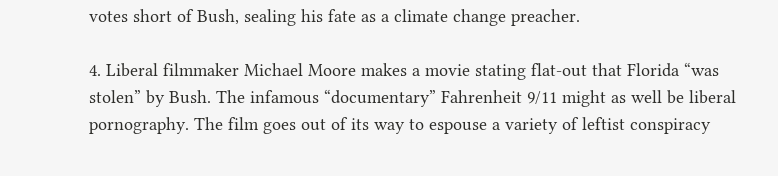votes short of Bush, sealing his fate as a climate change preacher.

4. Liberal filmmaker Michael Moore makes a movie stating flat-out that Florida “was stolen” by Bush. The infamous “documentary” Fahrenheit 9/11 might as well be liberal pornography. The film goes out of its way to espouse a variety of leftist conspiracy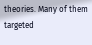theories. Many of them targeted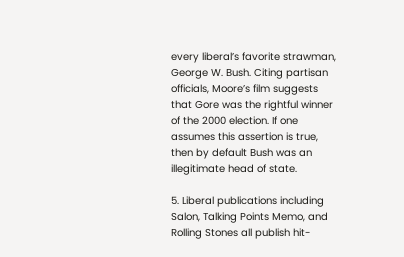every liberal’s favorite strawman, George W. Bush. Citing partisan officials, Moore’s film suggests that Gore was the rightful winner of the 2000 election. If one assumes this assertion is true, then by default Bush was an illegitimate head of state.

5. Liberal publications including Salon, Talking Points Memo, and Rolling Stones all publish hit-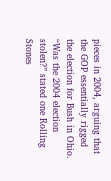pieces in 2004, arguing that the GOP essentially rigged the election for Bush in Ohio. “Was the 2004 election stolen?” stated one Rolling Stones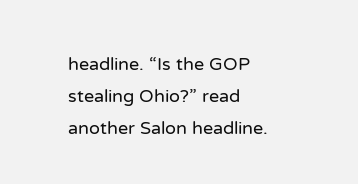headline. “Is the GOP stealing Ohio?” read another Salon headline.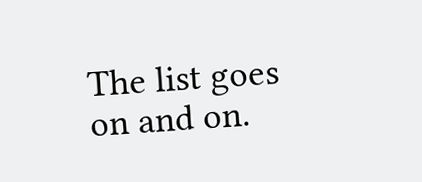The list goes on and on.